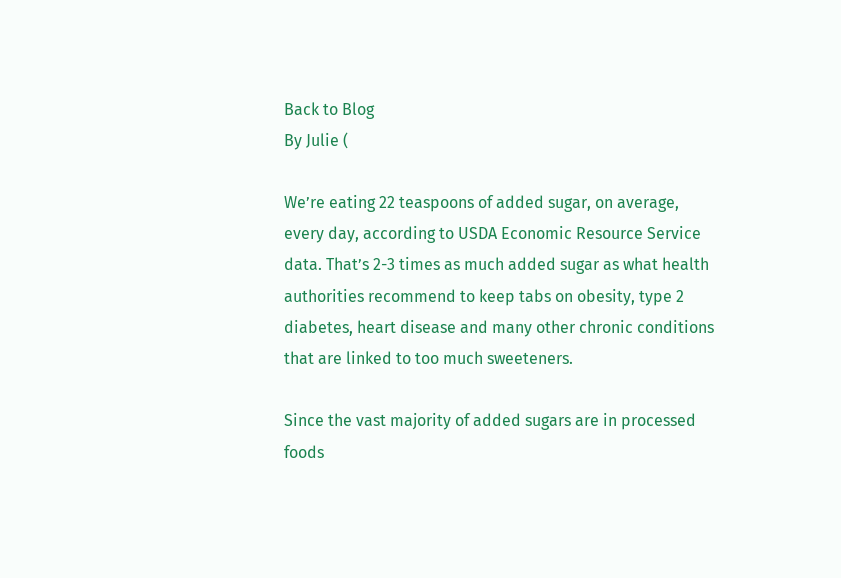Back to Blog
By Julie (

We’re eating 22 teaspoons of added sugar, on average, every day, according to USDA Economic Resource Service  data. That’s 2-3 times as much added sugar as what health authorities recommend to keep tabs on obesity, type 2 diabetes, heart disease and many other chronic conditions that are linked to too much sweeteners.

Since the vast majority of added sugars are in processed foods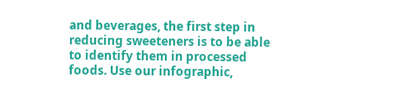and beverages, the first step in reducing sweeteners is to be able to identify them in processed foods. Use our infographic,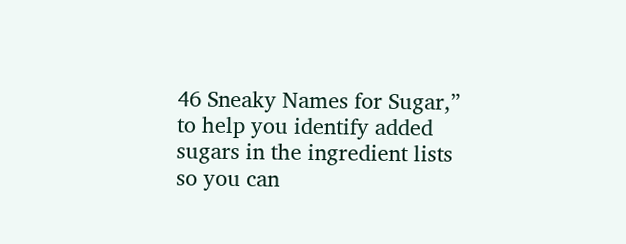46 Sneaky Names for Sugar,” to help you identify added sugars in the ingredient lists so you can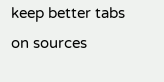keep better tabs on sources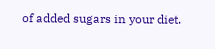of added sugars in your diet.